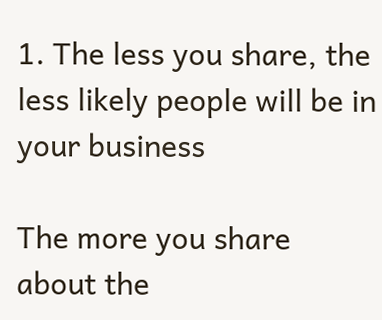1. The less you share, the less likely people will be in your business

The more you share about the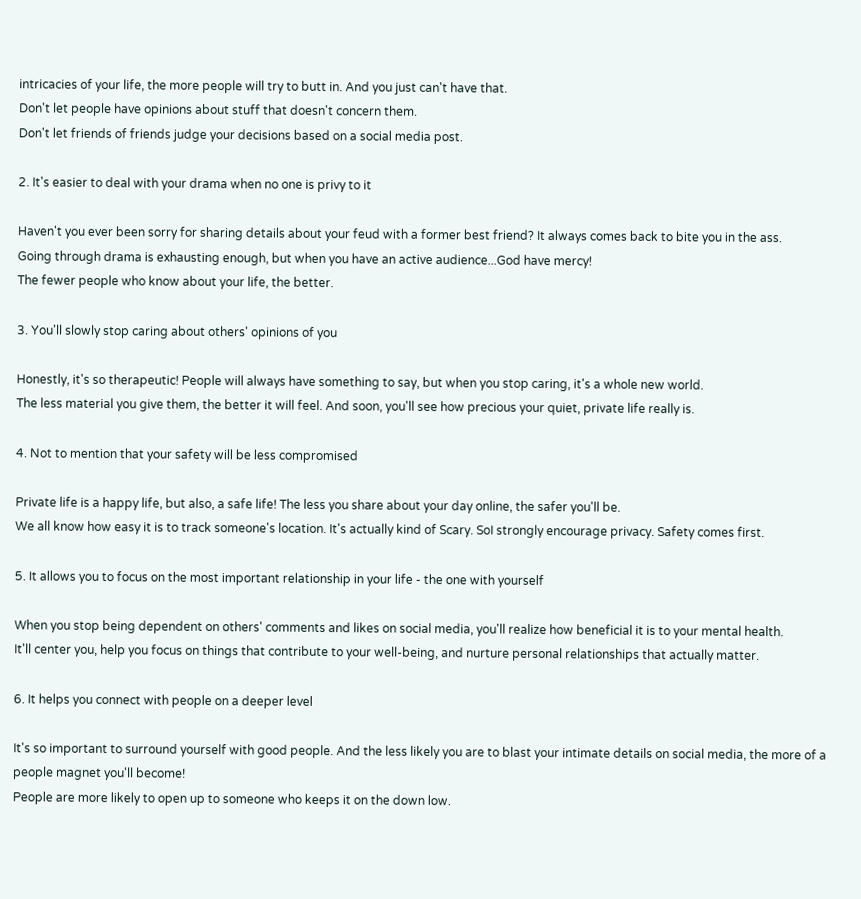intricacies of your life, the more people will try to butt in. And you just can't have that.
Don't let people have opinions about stuff that doesn't concern them.
Don't let friends of friends judge your decisions based on a social media post.

2. It's easier to deal with your drama when no one is privy to it

Haven't you ever been sorry for sharing details about your feud with a former best friend? It always comes back to bite you in the ass.
Going through drama is exhausting enough, but when you have an active audience...God have mercy!
The fewer people who know about your life, the better.

3. You'll slowly stop caring about others' opinions of you

Honestly, it's so therapeutic! People will always have something to say, but when you stop caring, it's a whole new world.
The less material you give them, the better it will feel. And soon, you'll see how precious your quiet, private life really is.

4. Not to mention that your safety will be less compromised

Private life is a happy life, but also, a safe life! The less you share about your day online, the safer you'll be.
We all know how easy it is to track someone's location. It's actually kind of Scary. SoI strongly encourage privacy. Safety comes first.

5. It allows you to focus on the most important relationship in your life - the one with yourself

When you stop being dependent on others' comments and likes on social media, you'll realize how beneficial it is to your mental health.
It'll center you, help you focus on things that contribute to your well-being, and nurture personal relationships that actually matter.

6. It helps you connect with people on a deeper level

It's so important to surround yourself with good people. And the less likely you are to blast your intimate details on social media, the more of a people magnet you'll become!
People are more likely to open up to someone who keeps it on the down low.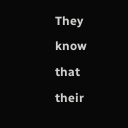They know that their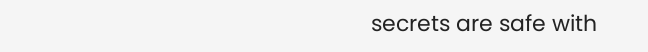secrets are safe with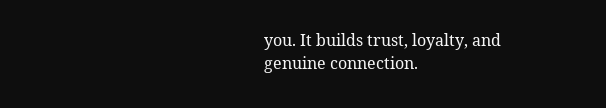you. It builds trust, loyalty, and genuine connection.